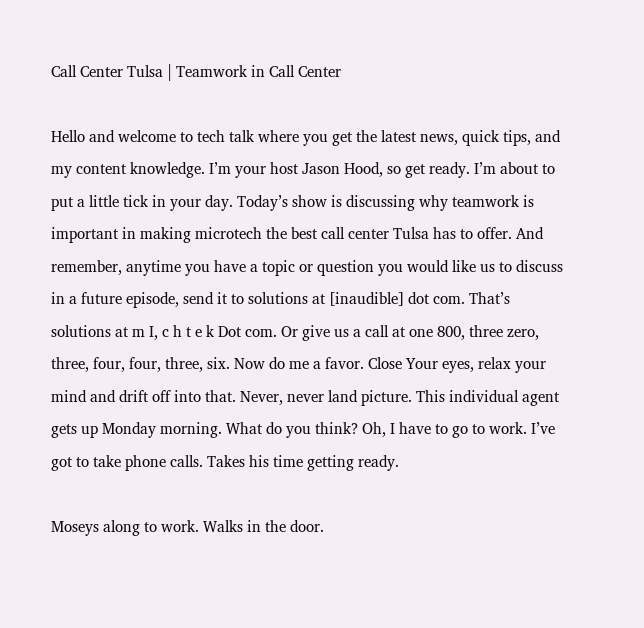Call Center Tulsa | Teamwork in Call Center

Hello and welcome to tech talk where you get the latest news, quick tips, and my content knowledge. I’m your host Jason Hood, so get ready. I’m about to put a little tick in your day. Today’s show is discussing why teamwork is important in making microtech the best call center Tulsa has to offer. And remember, anytime you have a topic or question you would like us to discuss in a future episode, send it to solutions at [inaudible] dot com. That’s solutions at m I, c h t e k Dot com. Or give us a call at one 800, three zero, three, four, four, three, six. Now do me a favor. Close Your eyes, relax your mind and drift off into that. Never, never land picture. This individual agent gets up Monday morning. What do you think? Oh, I have to go to work. I’ve got to take phone calls. Takes his time getting ready.

Moseys along to work. Walks in the door.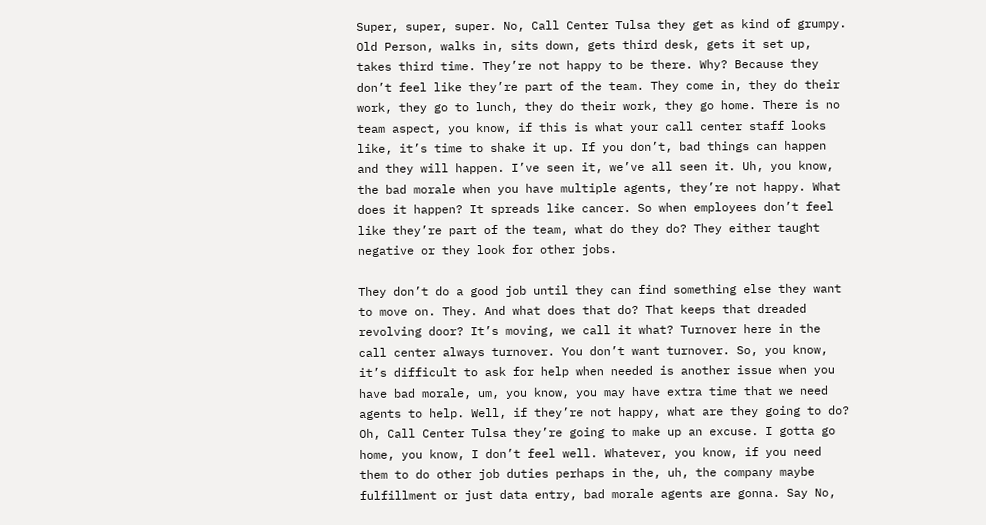Super, super, super. No, Call Center Tulsa they get as kind of grumpy. Old Person, walks in, sits down, gets third desk, gets it set up, takes third time. They’re not happy to be there. Why? Because they don’t feel like they’re part of the team. They come in, they do their work, they go to lunch, they do their work, they go home. There is no team aspect, you know, if this is what your call center staff looks like, it’s time to shake it up. If you don’t, bad things can happen and they will happen. I’ve seen it, we’ve all seen it. Uh, you know, the bad morale when you have multiple agents, they’re not happy. What does it happen? It spreads like cancer. So when employees don’t feel like they’re part of the team, what do they do? They either taught negative or they look for other jobs.

They don’t do a good job until they can find something else they want to move on. They. And what does that do? That keeps that dreaded revolving door? It’s moving, we call it what? Turnover here in the call center always turnover. You don’t want turnover. So, you know, it’s difficult to ask for help when needed is another issue when you have bad morale, um, you know, you may have extra time that we need agents to help. Well, if they’re not happy, what are they going to do? Oh, Call Center Tulsa they’re going to make up an excuse. I gotta go home, you know, I don’t feel well. Whatever, you know, if you need them to do other job duties perhaps in the, uh, the company maybe fulfillment or just data entry, bad morale agents are gonna. Say No,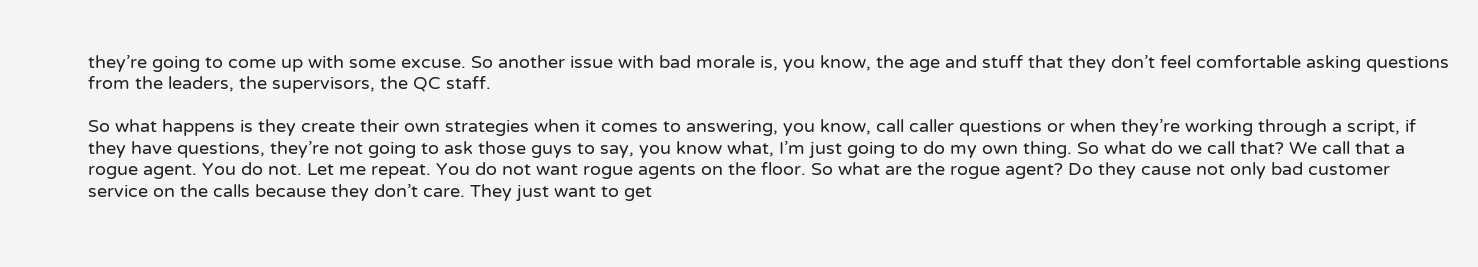they’re going to come up with some excuse. So another issue with bad morale is, you know, the age and stuff that they don’t feel comfortable asking questions from the leaders, the supervisors, the QC staff.

So what happens is they create their own strategies when it comes to answering, you know, call caller questions or when they’re working through a script, if they have questions, they’re not going to ask those guys to say, you know what, I’m just going to do my own thing. So what do we call that? We call that a rogue agent. You do not. Let me repeat. You do not want rogue agents on the floor. So what are the rogue agent? Do they cause not only bad customer service on the calls because they don’t care. They just want to get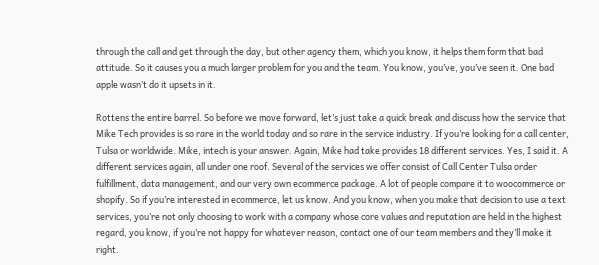through the call and get through the day, but other agency them, which you know, it helps them form that bad attitude. So it causes you a much larger problem for you and the team. You know, you’ve, you’ve seen it. One bad apple wasn’t do it upsets in it.

Rottens the entire barrel. So before we move forward, let’s just take a quick break and discuss how the service that Mike Tech provides is so rare in the world today and so rare in the service industry. If you’re looking for a call center, Tulsa or worldwide. Mike, intech is your answer. Again, Mike had take provides 18 different services. Yes, I said it. A different services again, all under one roof. Several of the services we offer consist of Call Center Tulsa order fulfillment, data management, and our very own ecommerce package. A lot of people compare it to woocommerce or shopify. So if you’re interested in ecommerce, let us know. And you know, when you make that decision to use a text services, you’re not only choosing to work with a company whose core values and reputation are held in the highest regard, you know, if you’re not happy for whatever reason, contact one of our team members and they’ll make it right.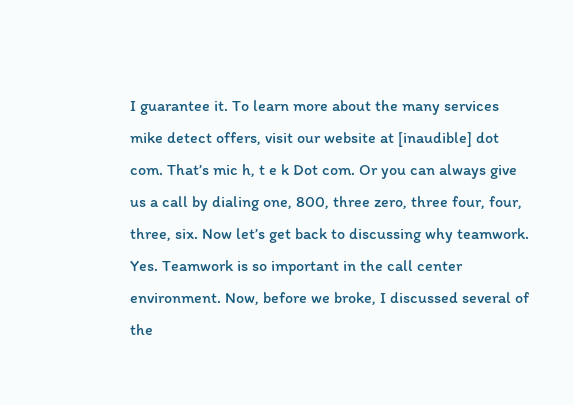I guarantee it. To learn more about the many services mike detect offers, visit our website at [inaudible] dot com. That’s mic h, t e k Dot com. Or you can always give us a call by dialing one, 800, three zero, three four, four, three, six. Now let’s get back to discussing why teamwork. Yes. Teamwork is so important in the call center environment. Now, before we broke, I discussed several of the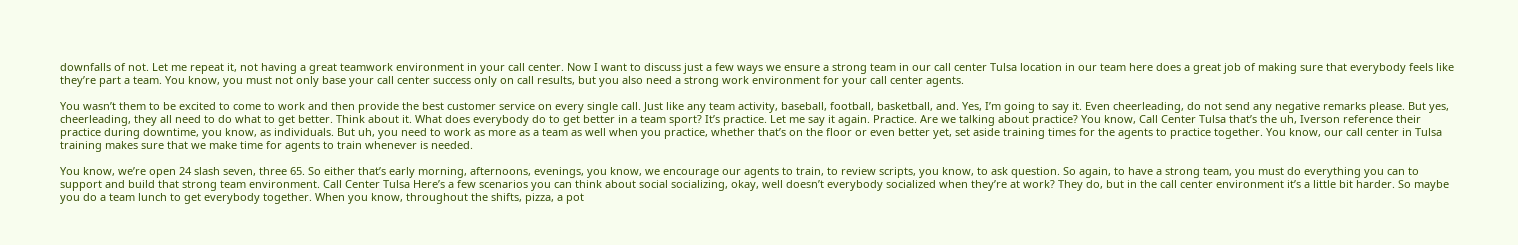downfalls of not. Let me repeat it, not having a great teamwork environment in your call center. Now I want to discuss just a few ways we ensure a strong team in our call center Tulsa location in our team here does a great job of making sure that everybody feels like they’re part a team. You know, you must not only base your call center success only on call results, but you also need a strong work environment for your call center agents.

You wasn’t them to be excited to come to work and then provide the best customer service on every single call. Just like any team activity, baseball, football, basketball, and. Yes, I’m going to say it. Even cheerleading, do not send any negative remarks please. But yes, cheerleading, they all need to do what to get better. Think about it. What does everybody do to get better in a team sport? It’s practice. Let me say it again. Practice. Are we talking about practice? You know, Call Center Tulsa that’s the uh, Iverson reference their practice during downtime, you know, as individuals. But uh, you need to work as more as a team as well when you practice, whether that’s on the floor or even better yet, set aside training times for the agents to practice together. You know, our call center in Tulsa training makes sure that we make time for agents to train whenever is needed.

You know, we’re open 24 slash seven, three 65. So either that’s early morning, afternoons, evenings, you know, we encourage our agents to train, to review scripts, you know, to ask question. So again, to have a strong team, you must do everything you can to support and build that strong team environment. Call Center Tulsa Here’s a few scenarios you can think about social socializing, okay, well doesn’t everybody socialized when they’re at work? They do, but in the call center environment it’s a little bit harder. So maybe you do a team lunch to get everybody together. When you know, throughout the shifts, pizza, a pot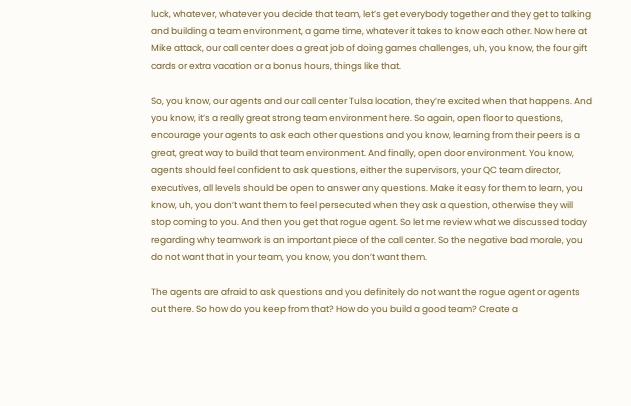luck, whatever, whatever you decide that team, let’s get everybody together and they get to talking and building a team environment, a game time, whatever it takes to know each other. Now here at Mike attack, our call center does a great job of doing games challenges, uh, you know, the four gift cards or extra vacation or a bonus hours, things like that.

So, you know, our agents and our call center Tulsa location, they’re excited when that happens. And you know, it’s a really great strong team environment here. So again, open floor to questions, encourage your agents to ask each other questions and you know, learning from their peers is a great, great way to build that team environment. And finally, open door environment. You know, agents should feel confident to ask questions, either the supervisors, your QC team director, executives, all levels should be open to answer any questions. Make it easy for them to learn, you know, uh, you don’t want them to feel persecuted when they ask a question, otherwise they will stop coming to you. And then you get that rogue agent. So let me review what we discussed today regarding why teamwork is an important piece of the call center. So the negative bad morale, you do not want that in your team, you know, you don’t want them.

The agents are afraid to ask questions and you definitely do not want the rogue agent or agents out there. So how do you keep from that? How do you build a good team? Create a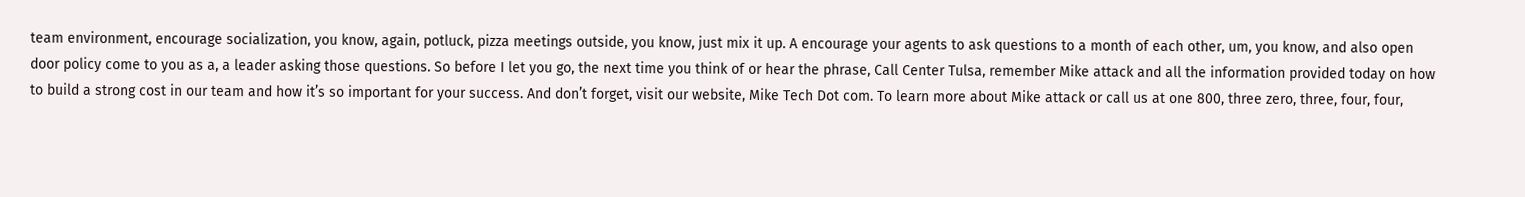team environment, encourage socialization, you know, again, potluck, pizza meetings outside, you know, just mix it up. A encourage your agents to ask questions to a month of each other, um, you know, and also open door policy come to you as a, a leader asking those questions. So before I let you go, the next time you think of or hear the phrase, Call Center Tulsa, remember Mike attack and all the information provided today on how to build a strong cost in our team and how it’s so important for your success. And don’t forget, visit our website, Mike Tech Dot com. To learn more about Mike attack or call us at one 800, three zero, three, four, four,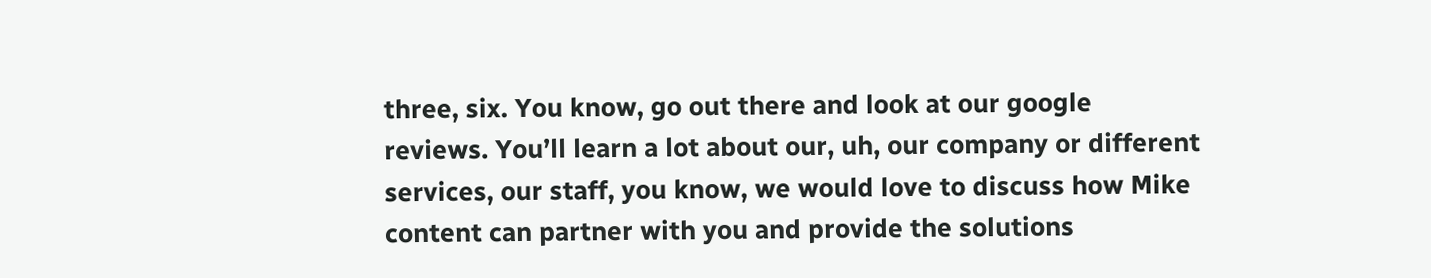three, six. You know, go out there and look at our google reviews. You’ll learn a lot about our, uh, our company or different services, our staff, you know, we would love to discuss how Mike content can partner with you and provide the solutions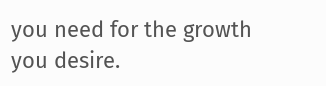you need for the growth you desire.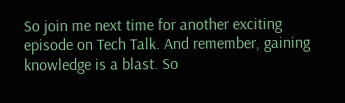So join me next time for another exciting episode on Tech Talk. And remember, gaining knowledge is a blast. So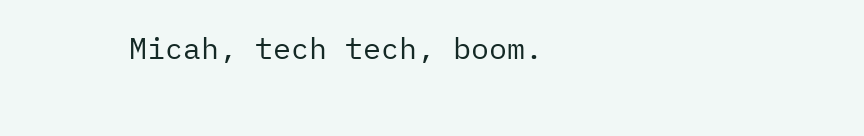Micah, tech tech, boom.